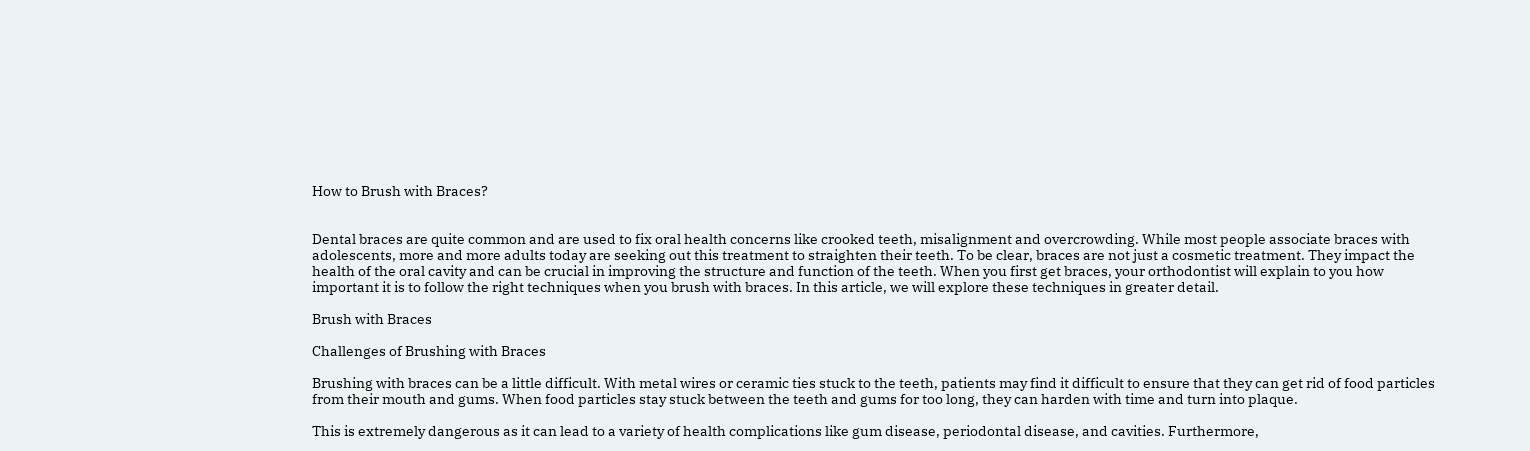How to Brush with Braces?


Dental braces are quite common and are used to fix oral health concerns like crooked teeth, misalignment and overcrowding. While most people associate braces with adolescents, more and more adults today are seeking out this treatment to straighten their teeth. To be clear, braces are not just a cosmetic treatment. They impact the health of the oral cavity and can be crucial in improving the structure and function of the teeth. When you first get braces, your orthodontist will explain to you how important it is to follow the right techniques when you brush with braces. In this article, we will explore these techniques in greater detail.

Brush with Braces

Challenges of Brushing with Braces

Brushing with braces can be a little difficult. With metal wires or ceramic ties stuck to the teeth, patients may find it difficult to ensure that they can get rid of food particles from their mouth and gums. When food particles stay stuck between the teeth and gums for too long, they can harden with time and turn into plaque.

This is extremely dangerous as it can lead to a variety of health complications like gum disease, periodontal disease, and cavities. Furthermore,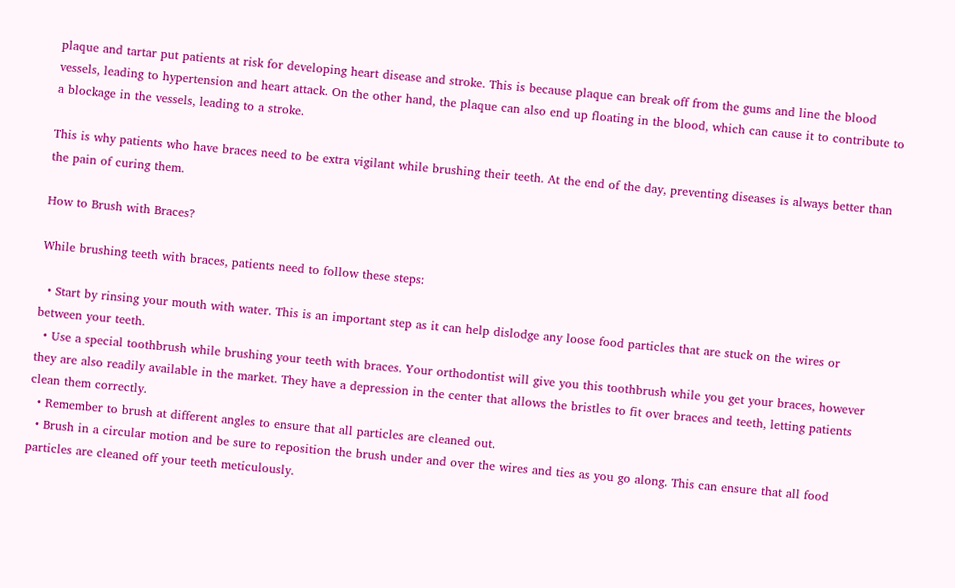plaque and tartar put patients at risk for developing heart disease and stroke. This is because plaque can break off from the gums and line the blood vessels, leading to hypertension and heart attack. On the other hand, the plaque can also end up floating in the blood, which can cause it to contribute to a blockage in the vessels, leading to a stroke.

This is why patients who have braces need to be extra vigilant while brushing their teeth. At the end of the day, preventing diseases is always better than the pain of curing them.

How to Brush with Braces?

While brushing teeth with braces, patients need to follow these steps:

  • Start by rinsing your mouth with water. This is an important step as it can help dislodge any loose food particles that are stuck on the wires or between your teeth.
  • Use a special toothbrush while brushing your teeth with braces. Your orthodontist will give you this toothbrush while you get your braces, however they are also readily available in the market. They have a depression in the center that allows the bristles to fit over braces and teeth, letting patients clean them correctly.
  • Remember to brush at different angles to ensure that all particles are cleaned out.
  • Brush in a circular motion and be sure to reposition the brush under and over the wires and ties as you go along. This can ensure that all food particles are cleaned off your teeth meticulously.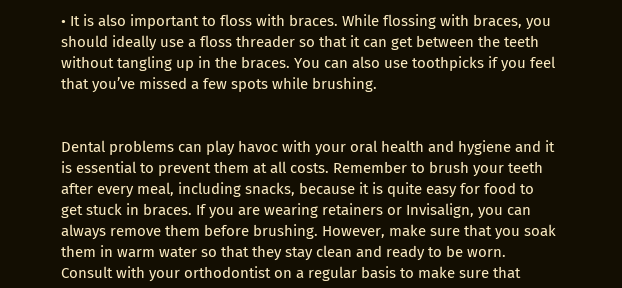• It is also important to floss with braces. While flossing with braces, you should ideally use a floss threader so that it can get between the teeth without tangling up in the braces. You can also use toothpicks if you feel that you’ve missed a few spots while brushing.


Dental problems can play havoc with your oral health and hygiene and it is essential to prevent them at all costs. Remember to brush your teeth after every meal, including snacks, because it is quite easy for food to get stuck in braces. If you are wearing retainers or Invisalign, you can always remove them before brushing. However, make sure that you soak them in warm water so that they stay clean and ready to be worn. Consult with your orthodontist on a regular basis to make sure that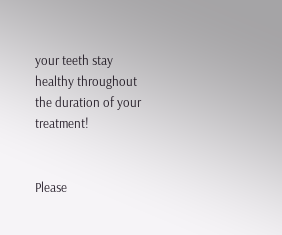your teeth stay healthy throughout the duration of your treatment!


Please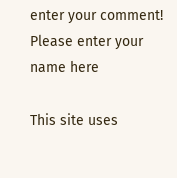enter your comment!
Please enter your name here

This site uses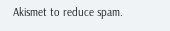Akismet to reduce spam.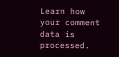Learn how your comment data is processed.